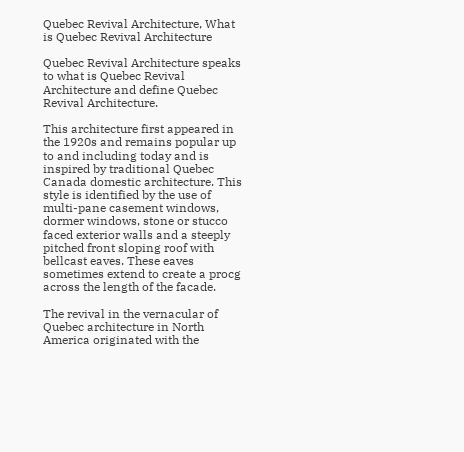Quebec Revival Architecture, What is Quebec Revival Architecture

Quebec Revival Architecture speaks to what is Quebec Revival Architecture and define Quebec Revival Architecture.

This architecture first appeared in the 1920s and remains popular up to and including today and is inspired by traditional Quebec Canada domestic architecture. This style is identified by the use of multi-pane casement windows, dormer windows, stone or stucco faced exterior walls and a steeply pitched front sloping roof with bellcast eaves. These eaves sometimes extend to create a procg across the length of the facade.

The revival in the vernacular of Quebec architecture in North America originated with the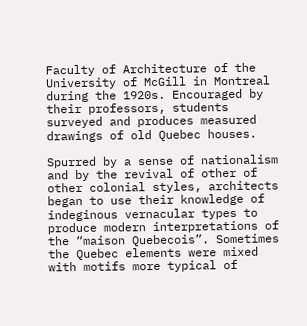Faculty of Architecture of the University of McGill in Montreal during the 1920s. Encouraged by their professors, students surveyed and produces measured drawings of old Quebec houses.

Spurred by a sense of nationalism and by the revival of other of other colonial styles, architects began to use their knowledge of indeginous vernacular types to produce modern interpretations of the “maison Quebecois”. Sometimes the Quebec elements were mixed with motifs more typical of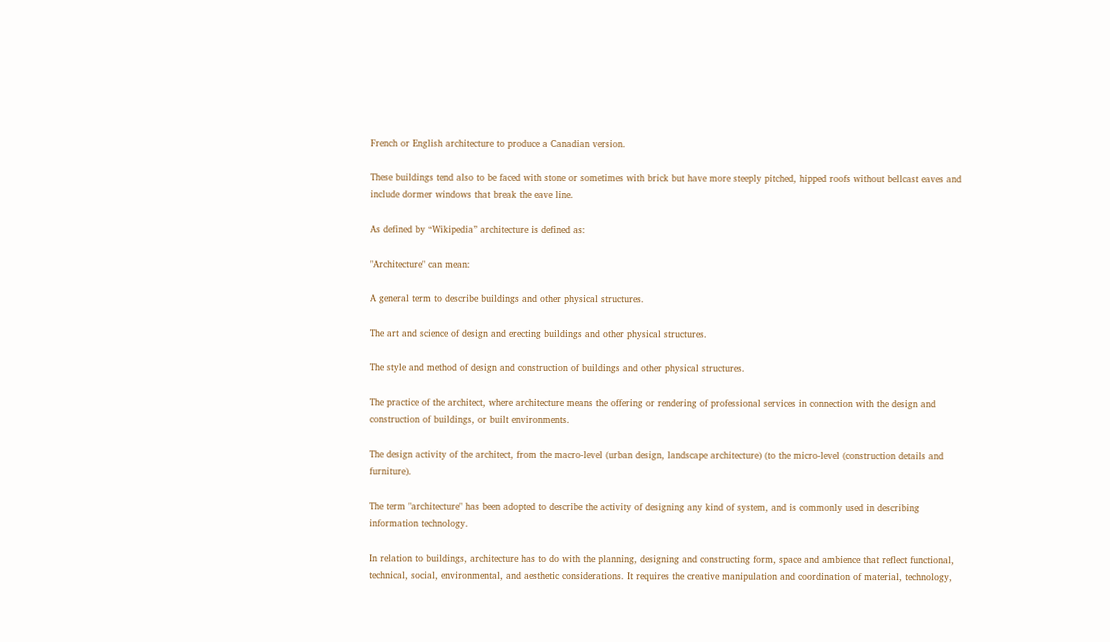French or English architecture to produce a Canadian version.

These buildings tend also to be faced with stone or sometimes with brick but have more steeply pitched, hipped roofs without bellcast eaves and include dormer windows that break the eave line.

As defined by “Wikipedia” architecture is defined as:

"Architecture" can mean:

A general term to describe buildings and other physical structures.

The art and science of design and erecting buildings and other physical structures.

The style and method of design and construction of buildings and other physical structures.

The practice of the architect, where architecture means the offering or rendering of professional services in connection with the design and construction of buildings, or built environments.

The design activity of the architect, from the macro-level (urban design, landscape architecture) (to the micro-level (construction details and furniture).

The term "architecture" has been adopted to describe the activity of designing any kind of system, and is commonly used in describing information technology.

In relation to buildings, architecture has to do with the planning, designing and constructing form, space and ambience that reflect functional, technical, social, environmental, and aesthetic considerations. It requires the creative manipulation and coordination of material, technology,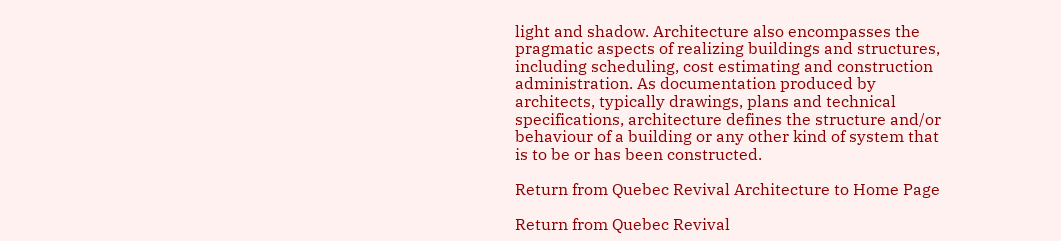light and shadow. Architecture also encompasses the pragmatic aspects of realizing buildings and structures, including scheduling, cost estimating and construction administration. As documentation produced by architects, typically drawings, plans and technical specifications, architecture defines the structure and/or behaviour of a building or any other kind of system that is to be or has been constructed.

Return from Quebec Revival Architecture to Home Page

Return from Quebec Revival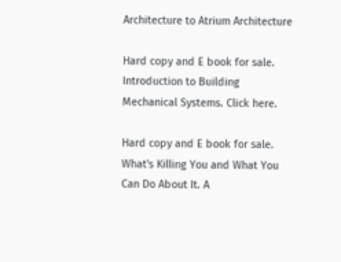Architecture to Atrium Architecture

Hard copy and E book for sale. Introduction to Building Mechanical Systems. Click here.

Hard copy and E book for sale. What's Killing You and What You Can Do About It. A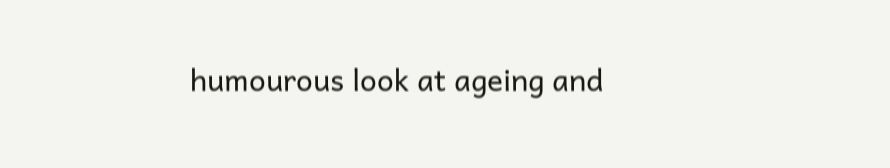humourous look at ageing and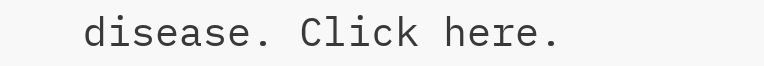disease. Click here.